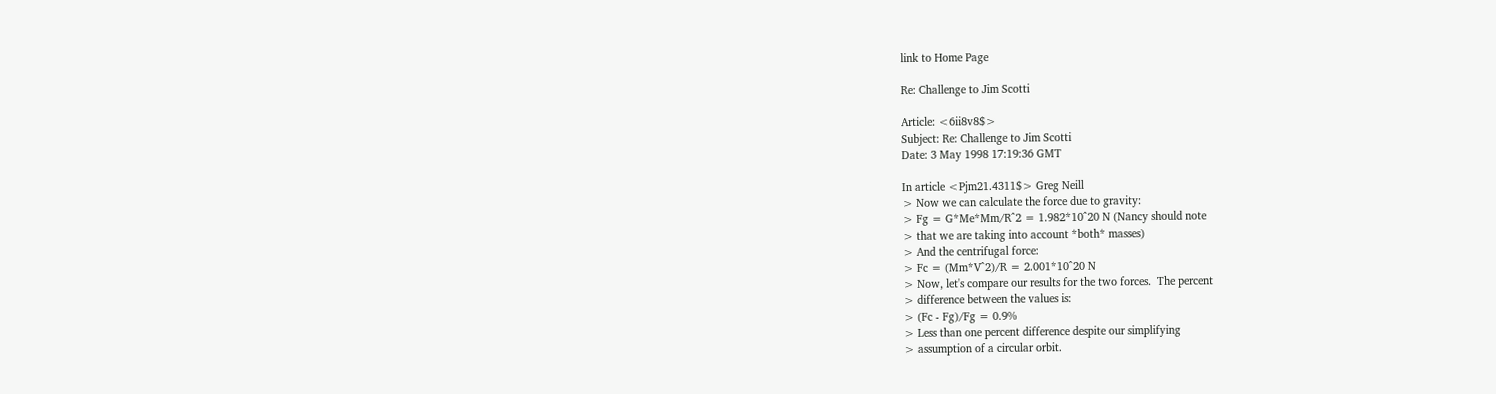link to Home Page

Re: Challenge to Jim Scotti

Article: <6ii8v8$>
Subject: Re: Challenge to Jim Scotti
Date: 3 May 1998 17:19:36 GMT

In article <Pjm21.4311$> Greg Neill
> Now we can calculate the force due to gravity:
> Fg = G*Me*Mm/R^2 = 1.982*10^20 N (Nancy should note
> that we are taking into account *both* masses)
> And the centrifugal force:
> Fc = (Mm*V^2)/R = 2.001*10^20 N
> Now, let's compare our results for the two forces.  The percent
> difference between the values is:
> (Fc - Fg)/Fg = 0.9%
> Less than one percent difference despite our simplifying
> assumption of a circular orbit.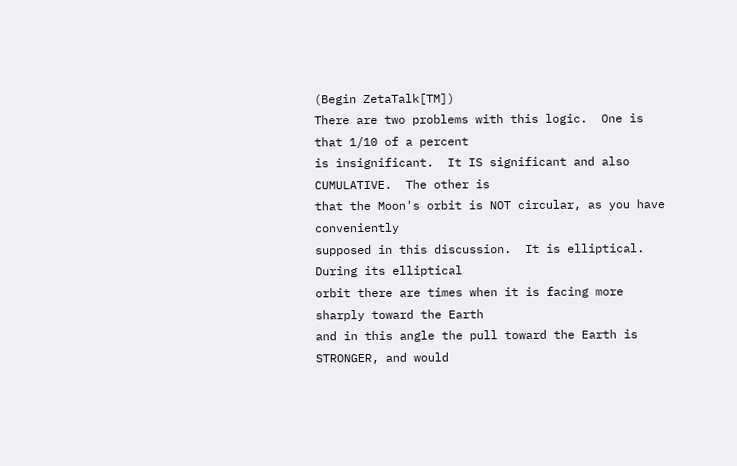(Begin ZetaTalk[TM])
There are two problems with this logic.  One is that 1/10 of a percent
is insignificant.  It IS significant and also CUMULATIVE.  The other is
that the Moon's orbit is NOT circular, as you have conveniently
supposed in this discussion.  It is elliptical.  During its elliptical
orbit there are times when it is facing more sharply toward the Earth
and in this angle the pull toward the Earth is STRONGER, and would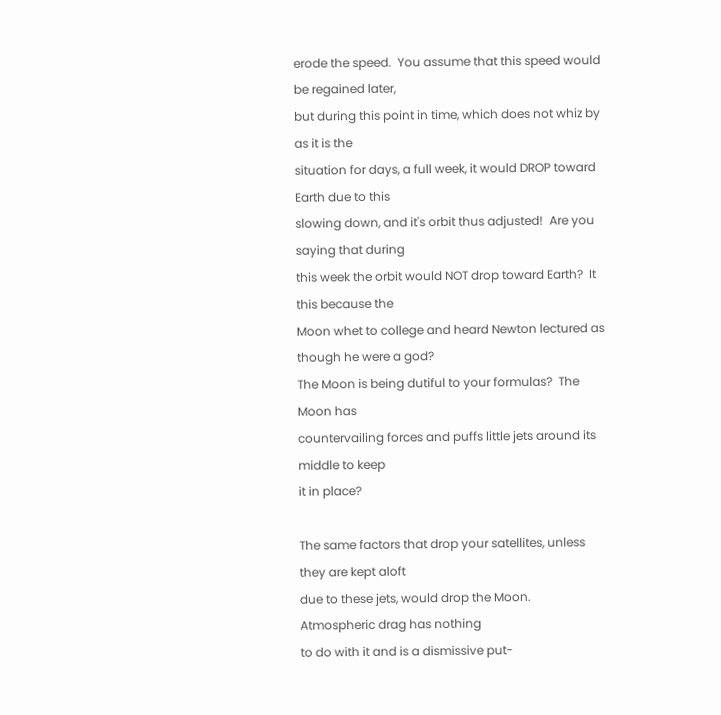erode the speed.  You assume that this speed would be regained later,
but during this point in time, which does not whiz by as it is the
situation for days, a full week, it would DROP toward Earth due to this
slowing down, and it's orbit thus adjusted!  Are you saying that during
this week the orbit would NOT drop toward Earth?  It this because the
Moon whet to college and heard Newton lectured as though he were a god?
The Moon is being dutiful to your formulas?  The Moon has
countervailing forces and puffs little jets around its middle to keep
it in place?

The same factors that drop your satellites, unless they are kept aloft
due to these jets, would drop the Moon.  Atmospheric drag has nothing
to do with it and is a dismissive put-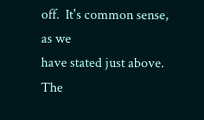off.  It's common sense, as we
have stated just above.  The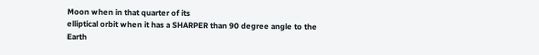Moon when in that quarter of its
elliptical orbit when it has a SHARPER than 90 degree angle to the
Earth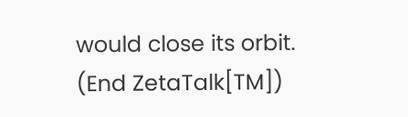would close its orbit.
(End ZetaTalk[TM])